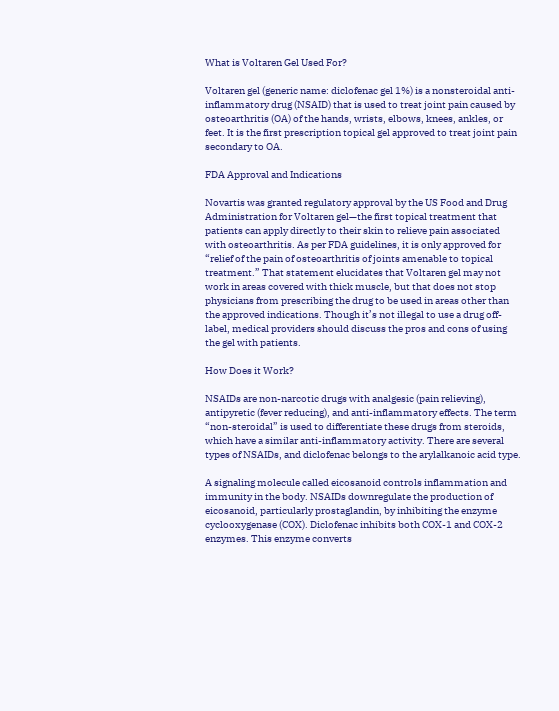What is Voltaren Gel Used For?

Voltaren gel (generic name: diclofenac gel 1%) is a nonsteroidal anti-inflammatory drug (NSAID) that is used to treat joint pain caused by osteoarthritis (OA) of the hands, wrists, elbows, knees, ankles, or feet. It is the first prescription topical gel approved to treat joint pain secondary to OA.

FDA Approval and Indications

Novartis was granted regulatory approval by the US Food and Drug Administration for Voltaren gel—the first topical treatment that patients can apply directly to their skin to relieve pain associated with osteoarthritis. As per FDA guidelines, it is only approved for “relief of the pain of osteoarthritis of joints amenable to topical treatment.” That statement elucidates that Voltaren gel may not work in areas covered with thick muscle, but that does not stop physicians from prescribing the drug to be used in areas other than the approved indications. Though it’s not illegal to use a drug off-label, medical providers should discuss the pros and cons of using the gel with patients.

How Does it Work?

NSAIDs are non-narcotic drugs with analgesic (pain relieving), antipyretic (fever reducing), and anti-inflammatory effects. The term “non-steroidal” is used to differentiate these drugs from steroids, which have a similar anti-inflammatory activity. There are several types of NSAIDs, and diclofenac belongs to the arylalkanoic acid type.

A signaling molecule called eicosanoid controls inflammation and immunity in the body. NSAIDs downregulate the production of eicosanoid, particularly prostaglandin, by inhibiting the enzyme cyclooxygenase (COX). Diclofenac inhibits both COX-1 and COX-2 enzymes. This enzyme converts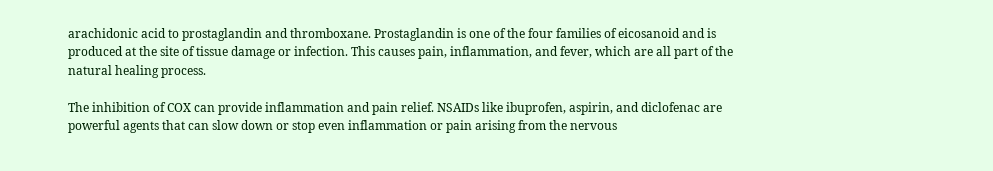arachidonic acid to prostaglandin and thromboxane. Prostaglandin is one of the four families of eicosanoid and is produced at the site of tissue damage or infection. This causes pain, inflammation, and fever, which are all part of the natural healing process.

The inhibition of COX can provide inflammation and pain relief. NSAIDs like ibuprofen, aspirin, and diclofenac are powerful agents that can slow down or stop even inflammation or pain arising from the nervous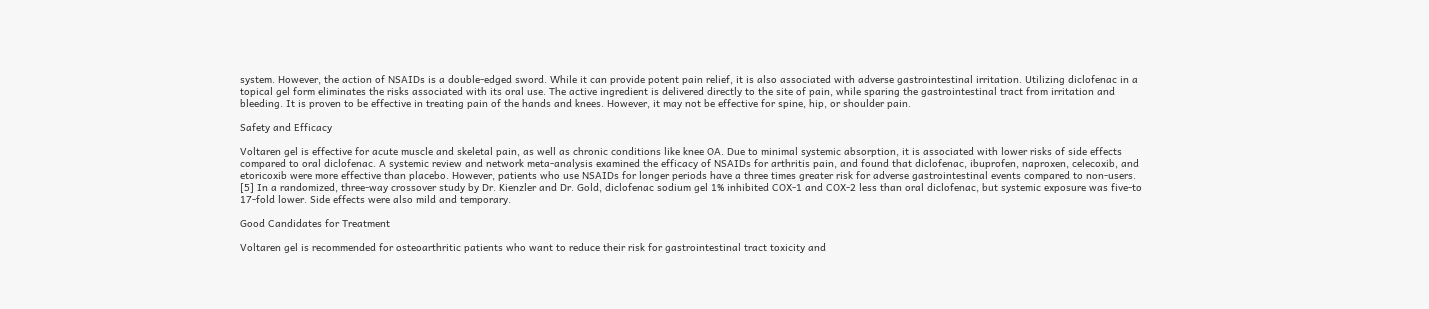system. However, the action of NSAIDs is a double-edged sword. While it can provide potent pain relief, it is also associated with adverse gastrointestinal irritation. Utilizing diclofenac in a topical gel form eliminates the risks associated with its oral use. The active ingredient is delivered directly to the site of pain, while sparing the gastrointestinal tract from irritation and bleeding. It is proven to be effective in treating pain of the hands and knees. However, it may not be effective for spine, hip, or shoulder pain.

Safety and Efficacy

Voltaren gel is effective for acute muscle and skeletal pain, as well as chronic conditions like knee OA. Due to minimal systemic absorption, it is associated with lower risks of side effects compared to oral diclofenac. A systemic review and network meta-analysis examined the efficacy of NSAIDs for arthritis pain, and found that diclofenac, ibuprofen, naproxen, celecoxib, and etoricoxib were more effective than placebo. However, patients who use NSAIDs for longer periods have a three times greater risk for adverse gastrointestinal events compared to non-users. [5] In a randomized, three-way crossover study by Dr. Kienzler and Dr. Gold, diclofenac sodium gel 1% inhibited COX-1 and COX-2 less than oral diclofenac, but systemic exposure was five-to 17-fold lower. Side effects were also mild and temporary.

Good Candidates for Treatment

Voltaren gel is recommended for osteoarthritic patients who want to reduce their risk for gastrointestinal tract toxicity and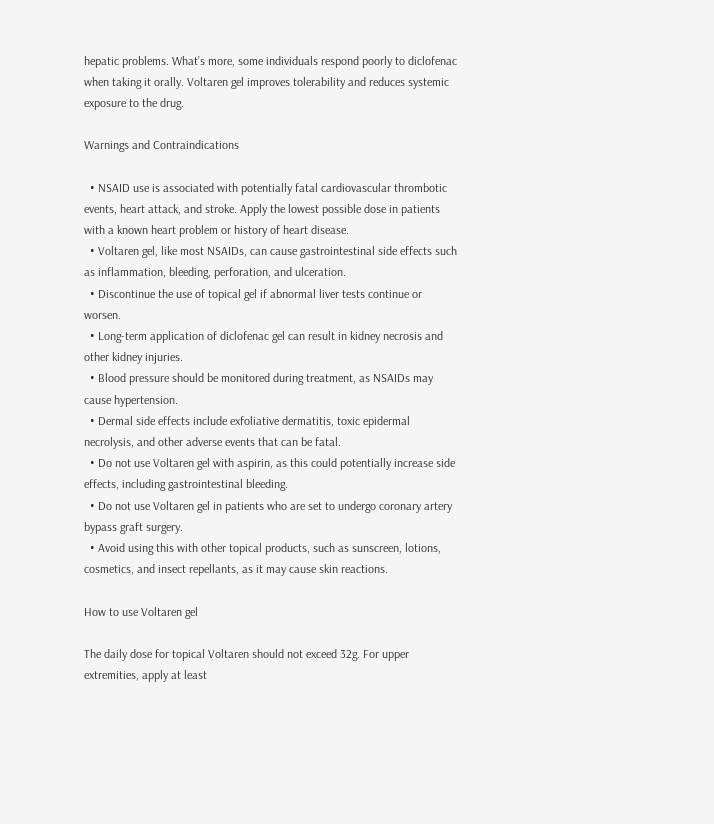hepatic problems. What’s more, some individuals respond poorly to diclofenac when taking it orally. Voltaren gel improves tolerability and reduces systemic exposure to the drug.

Warnings and Contraindications

  • NSAID use is associated with potentially fatal cardiovascular thrombotic events, heart attack, and stroke. Apply the lowest possible dose in patients with a known heart problem or history of heart disease.
  • Voltaren gel, like most NSAIDs, can cause gastrointestinal side effects such as inflammation, bleeding, perforation, and ulceration.
  • Discontinue the use of topical gel if abnormal liver tests continue or worsen.
  • Long-term application of diclofenac gel can result in kidney necrosis and other kidney injuries.
  • Blood pressure should be monitored during treatment, as NSAIDs may cause hypertension.
  • Dermal side effects include exfoliative dermatitis, toxic epidermal necrolysis, and other adverse events that can be fatal.
  • Do not use Voltaren gel with aspirin, as this could potentially increase side effects, including gastrointestinal bleeding.
  • Do not use Voltaren gel in patients who are set to undergo coronary artery bypass graft surgery.
  • Avoid using this with other topical products, such as sunscreen, lotions, cosmetics, and insect repellants, as it may cause skin reactions.

How to use Voltaren gel

The daily dose for topical Voltaren should not exceed 32g. For upper extremities, apply at least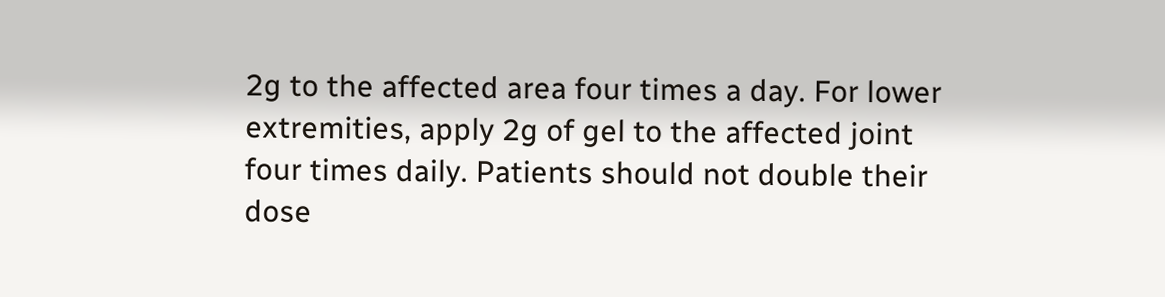2g to the affected area four times a day. For lower extremities, apply 2g of gel to the affected joint four times daily. Patients should not double their dose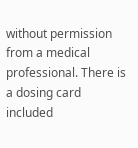without permission from a medical professional. There is a dosing card included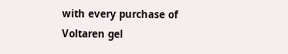with every purchase of Voltaren gel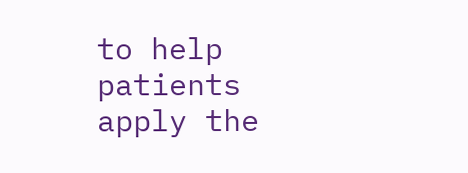to help patients apply the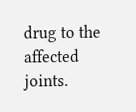drug to the affected joints.